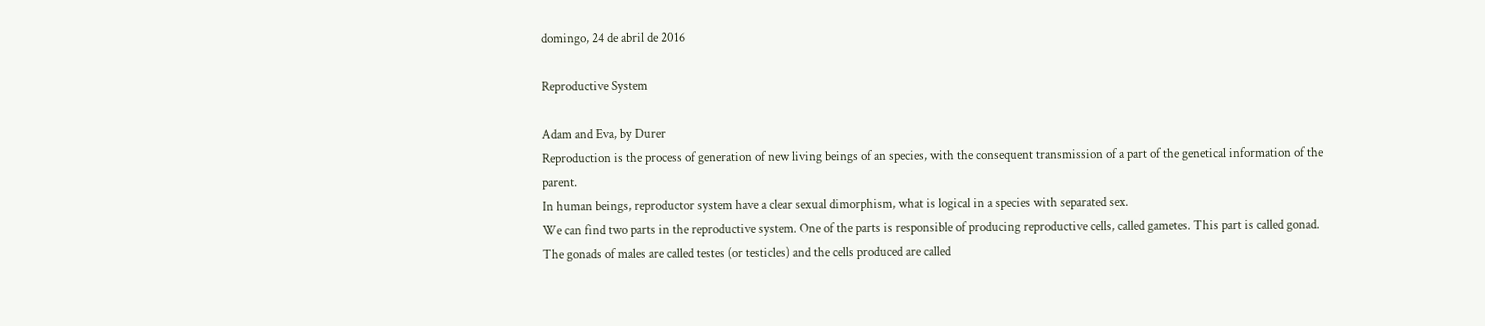domingo, 24 de abril de 2016

Reproductive System

Adam and Eva, by Durer
Reproduction is the process of generation of new living beings of an species, with the consequent transmission of a part of the genetical information of the parent.
In human beings, reproductor system have a clear sexual dimorphism, what is logical in a species with separated sex.
We can find two parts in the reproductive system. One of the parts is responsible of producing reproductive cells, called gametes. This part is called gonad. The gonads of males are called testes (or testicles) and the cells produced are called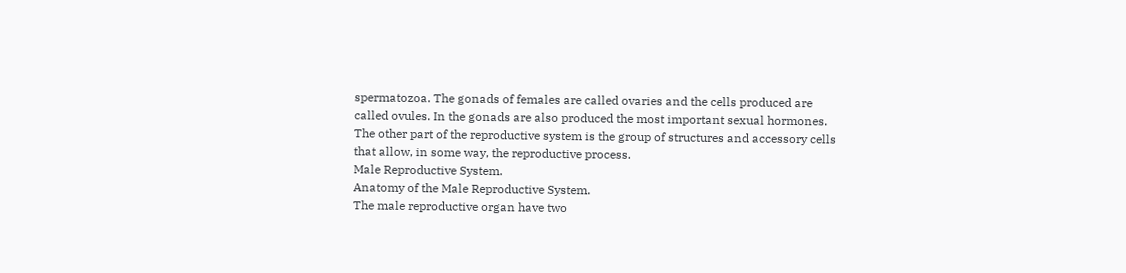spermatozoa. The gonads of females are called ovaries and the cells produced are called ovules. In the gonads are also produced the most important sexual hormones.
The other part of the reproductive system is the group of structures and accessory cells that allow, in some way, the reproductive process.
Male Reproductive System.
Anatomy of the Male Reproductive System.
The male reproductive organ have two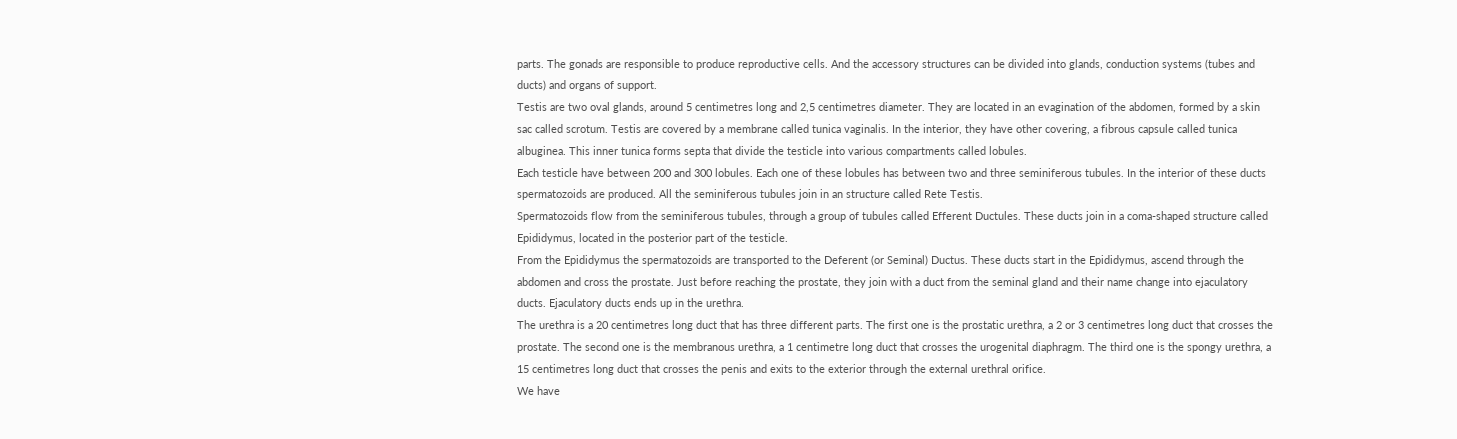parts. The gonads are responsible to produce reproductive cells. And the accessory structures can be divided into glands, conduction systems (tubes and ducts) and organs of support.
Testis are two oval glands, around 5 centimetres long and 2,5 centimetres diameter. They are located in an evagination of the abdomen, formed by a skin sac called scrotum. Testis are covered by a membrane called tunica vaginalis. In the interior, they have other covering, a fibrous capsule called tunica albuginea. This inner tunica forms septa that divide the testicle into various compartments called lobules.
Each testicle have between 200 and 300 lobules. Each one of these lobules has between two and three seminiferous tubules. In the interior of these ducts spermatozoids are produced. All the seminiferous tubules join in an structure called Rete Testis.
Spermatozoids flow from the seminiferous tubules, through a group of tubules called Efferent Ductules. These ducts join in a coma-shaped structure called Epididymus, located in the posterior part of the testicle.
From the Epididymus the spermatozoids are transported to the Deferent (or Seminal) Ductus. These ducts start in the Epididymus, ascend through the abdomen and cross the prostate. Just before reaching the prostate, they join with a duct from the seminal gland and their name change into ejaculatory ducts. Ejaculatory ducts ends up in the urethra.
The urethra is a 20 centimetres long duct that has three different parts. The first one is the prostatic urethra, a 2 or 3 centimetres long duct that crosses the prostate. The second one is the membranous urethra, a 1 centimetre long duct that crosses the urogenital diaphragm. The third one is the spongy urethra, a 15 centimetres long duct that crosses the penis and exits to the exterior through the external urethral orifice.
We have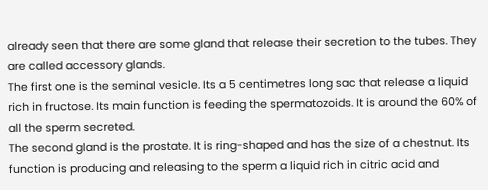already seen that there are some gland that release their secretion to the tubes. They are called accessory glands.
The first one is the seminal vesicle. Its a 5 centimetres long sac that release a liquid rich in fructose. Its main function is feeding the spermatozoids. It is around the 60% of all the sperm secreted.
The second gland is the prostate. It is ring-shaped and has the size of a chestnut. Its function is producing and releasing to the sperm a liquid rich in citric acid and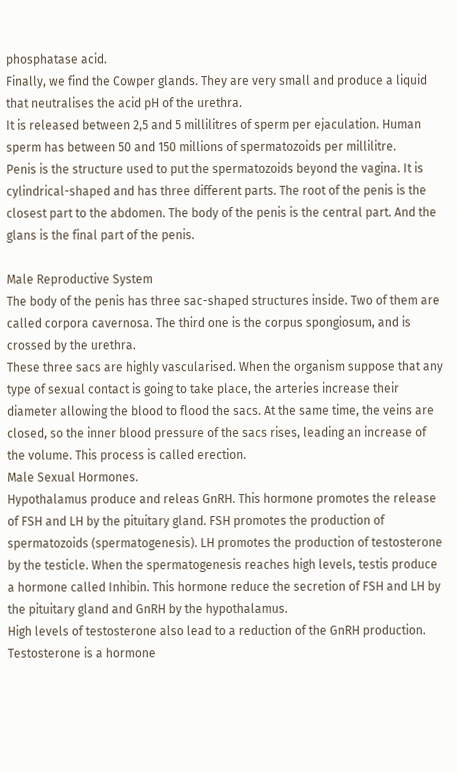phosphatase acid.
Finally, we find the Cowper glands. They are very small and produce a liquid that neutralises the acid pH of the urethra.
It is released between 2,5 and 5 millilitres of sperm per ejaculation. Human sperm has between 50 and 150 millions of spermatozoids per millilitre.
Penis is the structure used to put the spermatozoids beyond the vagina. It is cylindrical-shaped and has three different parts. The root of the penis is the closest part to the abdomen. The body of the penis is the central part. And the glans is the final part of the penis.

Male Reproductive System
The body of the penis has three sac-shaped structures inside. Two of them are called corpora cavernosa. The third one is the corpus spongiosum, and is crossed by the urethra.
These three sacs are highly vascularised. When the organism suppose that any type of sexual contact is going to take place, the arteries increase their diameter allowing the blood to flood the sacs. At the same time, the veins are closed, so the inner blood pressure of the sacs rises, leading an increase of the volume. This process is called erection.
Male Sexual Hormones.
Hypothalamus produce and releas GnRH. This hormone promotes the release of FSH and LH by the pituitary gland. FSH promotes the production of spermatozoids (spermatogenesis). LH promotes the production of testosterone by the testicle. When the spermatogenesis reaches high levels, testis produce a hormone called Inhibin. This hormone reduce the secretion of FSH and LH by the pituitary gland and GnRH by the hypothalamus.
High levels of testosterone also lead to a reduction of the GnRH production.
Testosterone is a hormone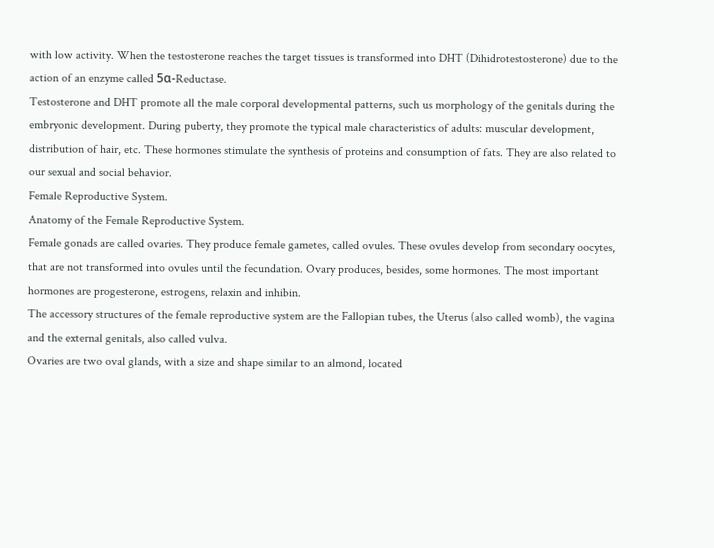with low activity. When the testosterone reaches the target tissues is transformed into DHT (Dihidrotestosterone) due to the action of an enzyme called 5α-Reductase.
Testosterone and DHT promote all the male corporal developmental patterns, such us morphology of the genitals during the embryonic development. During puberty, they promote the typical male characteristics of adults: muscular development, distribution of hair, etc. These hormones stimulate the synthesis of proteins and consumption of fats. They are also related to our sexual and social behavior.
Female Reproductive System.
Anatomy of the Female Reproductive System.
Female gonads are called ovaries. They produce female gametes, called ovules. These ovules develop from secondary oocytes, that are not transformed into ovules until the fecundation. Ovary produces, besides, some hormones. The most important hormones are progesterone, estrogens, relaxin and inhibin.
The accessory structures of the female reproductive system are the Fallopian tubes, the Uterus (also called womb), the vagina and the external genitals, also called vulva.
Ovaries are two oval glands, with a size and shape similar to an almond, located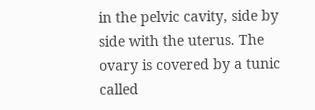in the pelvic cavity, side by side with the uterus. The ovary is covered by a tunic called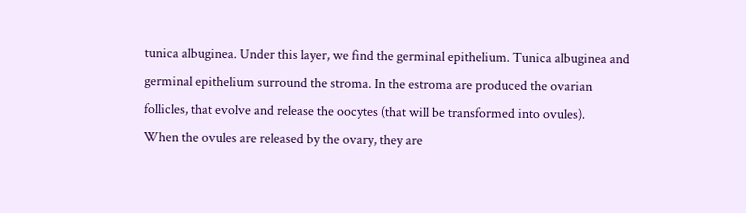tunica albuginea. Under this layer, we find the germinal epithelium. Tunica albuginea and germinal epithelium surround the stroma. In the estroma are produced the ovarian follicles, that evolve and release the oocytes (that will be transformed into ovules).
When the ovules are released by the ovary, they are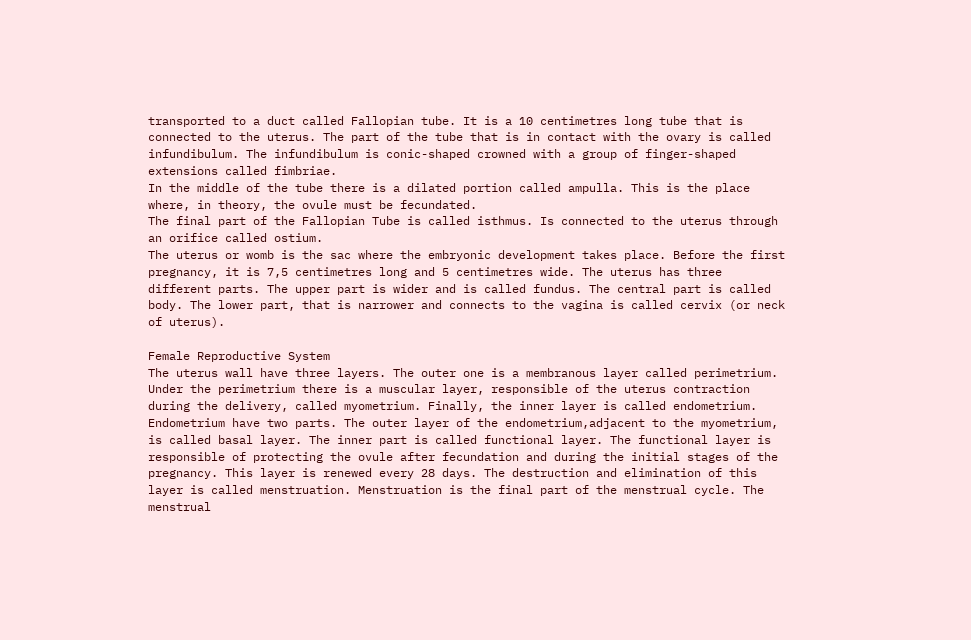transported to a duct called Fallopian tube. It is a 10 centimetres long tube that is connected to the uterus. The part of the tube that is in contact with the ovary is called infundibulum. The infundibulum is conic-shaped crowned with a group of finger-shaped extensions called fimbriae.
In the middle of the tube there is a dilated portion called ampulla. This is the place where, in theory, the ovule must be fecundated.
The final part of the Fallopian Tube is called isthmus. Is connected to the uterus through an orifice called ostium.
The uterus or womb is the sac where the embryonic development takes place. Before the first pregnancy, it is 7,5 centimetres long and 5 centimetres wide. The uterus has three different parts. The upper part is wider and is called fundus. The central part is called body. The lower part, that is narrower and connects to the vagina is called cervix (or neck of uterus).

Female Reproductive System
The uterus wall have three layers. The outer one is a membranous layer called perimetrium. Under the perimetrium there is a muscular layer, responsible of the uterus contraction during the delivery, called myometrium. Finally, the inner layer is called endometrium.
Endometrium have two parts. The outer layer of the endometrium,adjacent to the myometrium, is called basal layer. The inner part is called functional layer. The functional layer is responsible of protecting the ovule after fecundation and during the initial stages of the pregnancy. This layer is renewed every 28 days. The destruction and elimination of this layer is called menstruation. Menstruation is the final part of the menstrual cycle. The menstrual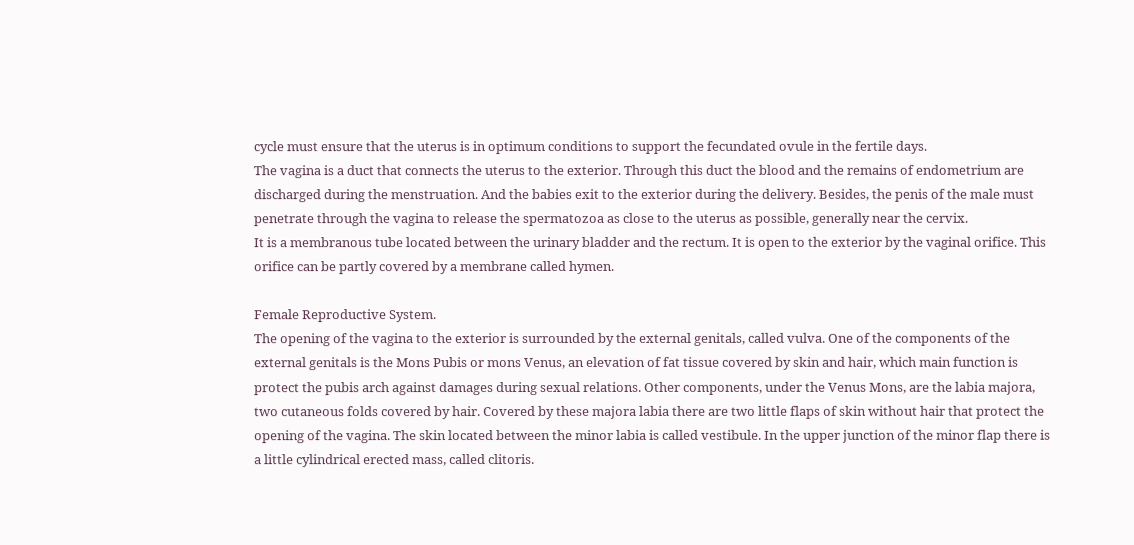cycle must ensure that the uterus is in optimum conditions to support the fecundated ovule in the fertile days.
The vagina is a duct that connects the uterus to the exterior. Through this duct the blood and the remains of endometrium are discharged during the menstruation. And the babies exit to the exterior during the delivery. Besides, the penis of the male must penetrate through the vagina to release the spermatozoa as close to the uterus as possible, generally near the cervix.
It is a membranous tube located between the urinary bladder and the rectum. It is open to the exterior by the vaginal orifice. This orifice can be partly covered by a membrane called hymen.

Female Reproductive System.
The opening of the vagina to the exterior is surrounded by the external genitals, called vulva. One of the components of the external genitals is the Mons Pubis or mons Venus, an elevation of fat tissue covered by skin and hair, which main function is protect the pubis arch against damages during sexual relations. Other components, under the Venus Mons, are the labia majora, two cutaneous folds covered by hair. Covered by these majora labia there are two little flaps of skin without hair that protect the opening of the vagina. The skin located between the minor labia is called vestibule. In the upper junction of the minor flap there is a little cylindrical erected mass, called clitoris.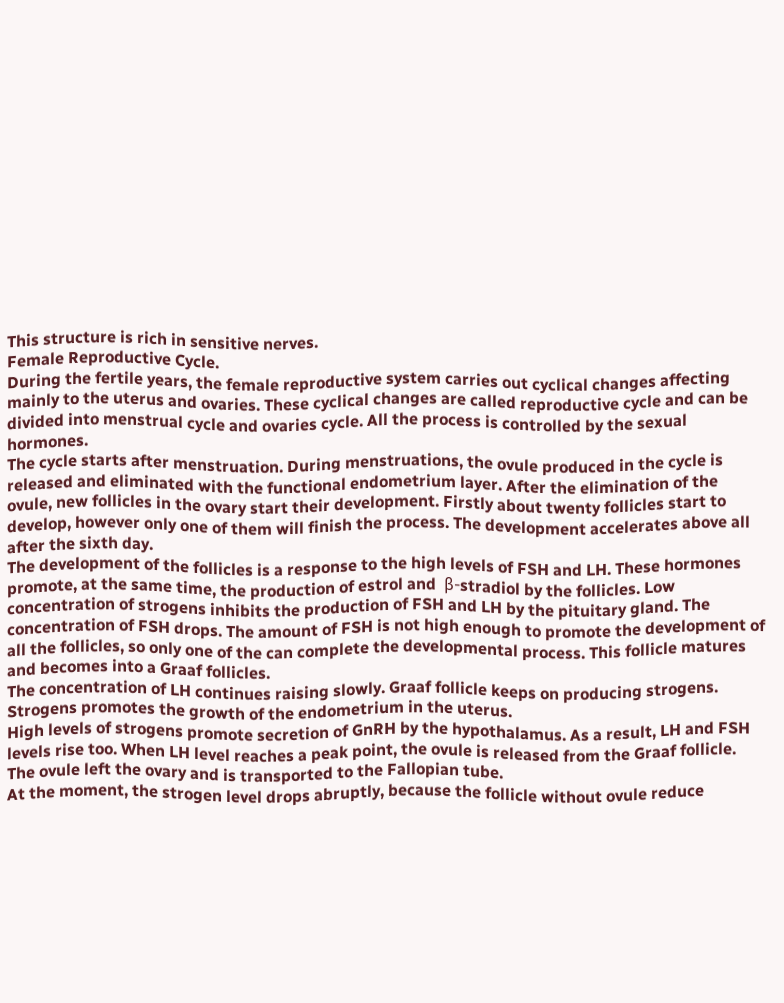This structure is rich in sensitive nerves.
Female Reproductive Cycle.
During the fertile years, the female reproductive system carries out cyclical changes affecting mainly to the uterus and ovaries. These cyclical changes are called reproductive cycle and can be divided into menstrual cycle and ovaries cycle. All the process is controlled by the sexual hormones.
The cycle starts after menstruation. During menstruations, the ovule produced in the cycle is released and eliminated with the functional endometrium layer. After the elimination of the ovule, new follicles in the ovary start their development. Firstly about twenty follicles start to develop, however only one of them will finish the process. The development accelerates above all after the sixth day.
The development of the follicles is a response to the high levels of FSH and LH. These hormones promote, at the same time, the production of estrol and  β-stradiol by the follicles. Low concentration of strogens inhibits the production of FSH and LH by the pituitary gland. The concentration of FSH drops. The amount of FSH is not high enough to promote the development of all the follicles, so only one of the can complete the developmental process. This follicle matures and becomes into a Graaf follicles.
The concentration of LH continues raising slowly. Graaf follicle keeps on producing strogens. Strogens promotes the growth of the endometrium in the uterus.
High levels of strogens promote secretion of GnRH by the hypothalamus. As a result, LH and FSH levels rise too. When LH level reaches a peak point, the ovule is released from the Graaf follicle. The ovule left the ovary and is transported to the Fallopian tube.
At the moment, the strogen level drops abruptly, because the follicle without ovule reduce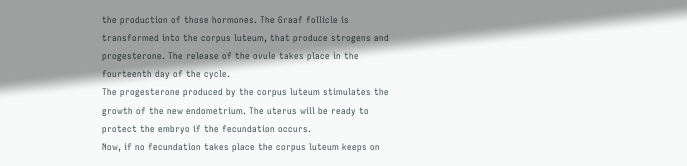the production of those hormones. The Graaf follicle is transformed into the corpus luteum, that produce strogens and progesterone. The release of the ovule takes place in the fourteenth day of the cycle.
The progesterone produced by the corpus luteum stimulates the growth of the new endometrium. The uterus will be ready to protect the embryo if the fecundation occurs.
Now, if no fecundation takes place the corpus luteum keeps on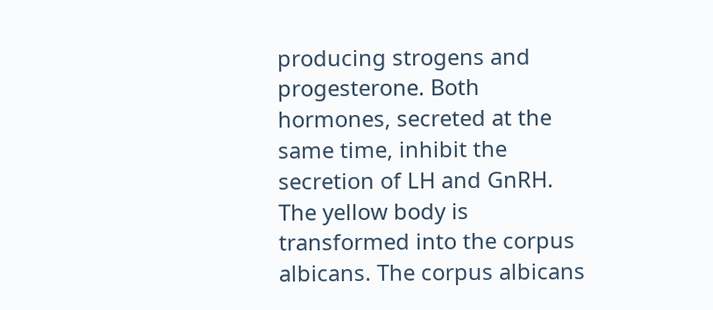producing strogens and progesterone. Both hormones, secreted at the same time, inhibit the secretion of LH and GnRH. The yellow body is transformed into the corpus albicans. The corpus albicans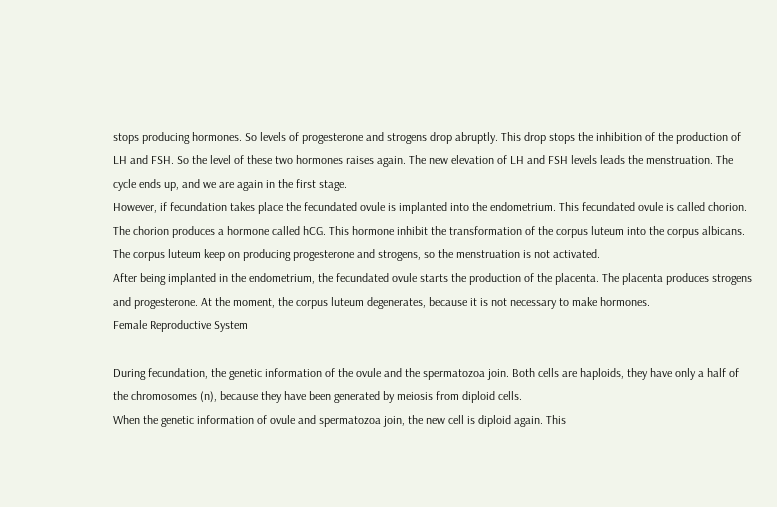stops producing hormones. So levels of progesterone and strogens drop abruptly. This drop stops the inhibition of the production of LH and FSH. So the level of these two hormones raises again. The new elevation of LH and FSH levels leads the menstruation. The cycle ends up, and we are again in the first stage.
However, if fecundation takes place the fecundated ovule is implanted into the endometrium. This fecundated ovule is called chorion. The chorion produces a hormone called hCG. This hormone inhibit the transformation of the corpus luteum into the corpus albicans. The corpus luteum keep on producing progesterone and strogens, so the menstruation is not activated.
After being implanted in the endometrium, the fecundated ovule starts the production of the placenta. The placenta produces strogens and progesterone. At the moment, the corpus luteum degenerates, because it is not necessary to make hormones.
Female Reproductive System

During fecundation, the genetic information of the ovule and the spermatozoa join. Both cells are haploids, they have only a half of the chromosomes (n), because they have been generated by meiosis from diploid cells.
When the genetic information of ovule and spermatozoa join, the new cell is diploid again. This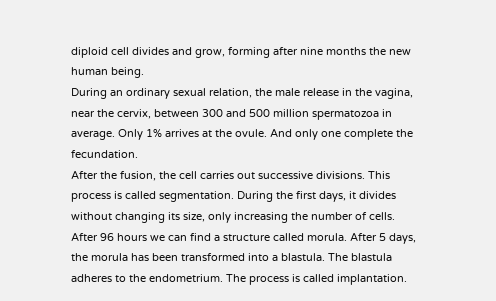diploid cell divides and grow, forming after nine months the new human being.
During an ordinary sexual relation, the male release in the vagina, near the cervix, between 300 and 500 million spermatozoa in average. Only 1% arrives at the ovule. And only one complete the fecundation.
After the fusion, the cell carries out successive divisions. This process is called segmentation. During the first days, it divides without changing its size, only increasing the number of cells. After 96 hours we can find a structure called morula. After 5 days, the morula has been transformed into a blastula. The blastula adheres to the endometrium. The process is called implantation.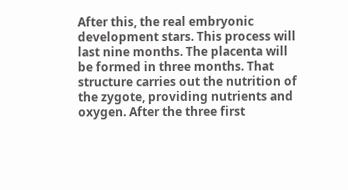After this, the real embryonic development stars. This process will last nine months. The placenta will be formed in three months. That structure carries out the nutrition of the zygote, providing nutrients and oxygen. After the three first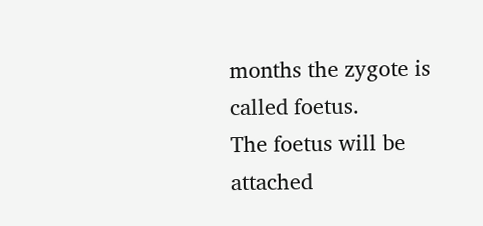months the zygote is called foetus.
The foetus will be attached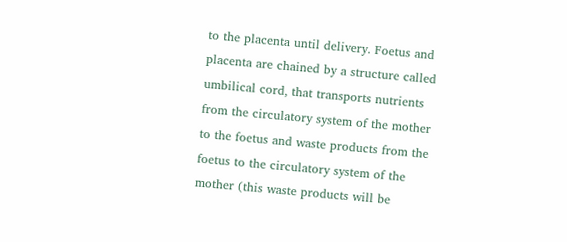to the placenta until delivery. Foetus and placenta are chained by a structure called umbilical cord, that transports nutrients from the circulatory system of the mother to the foetus and waste products from the foetus to the circulatory system of the mother (this waste products will be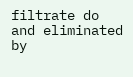filtrate do and eliminated by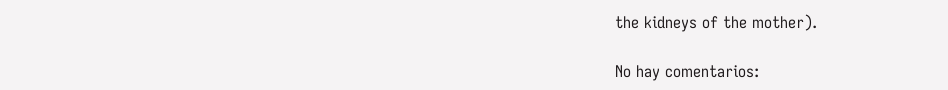the kidneys of the mother).

No hay comentarios: